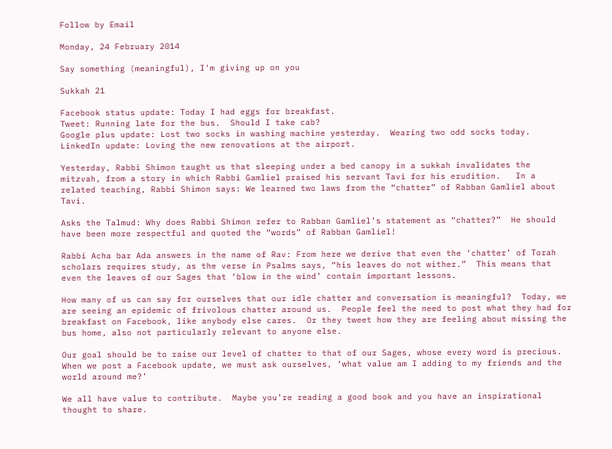Follow by Email

Monday, 24 February 2014

Say something (meaningful), I'm giving up on you

Sukkah 21

Facebook status update: Today I had eggs for breakfast.
Tweet: Running late for the bus.  Should I take cab?
Google plus update: Lost two socks in washing machine yesterday.  Wearing two odd socks today.
LinkedIn update: Loving the new renovations at the airport.

Yesterday, Rabbi Shimon taught us that sleeping under a bed canopy in a sukkah invalidates the mitzvah, from a story in which Rabbi Gamliel praised his servant Tavi for his erudition.   In a related teaching, Rabbi Shimon says: We learned two laws from the “chatter” of Rabban Gamliel about Tavi.

Asks the Talmud: Why does Rabbi Shimon refer to Rabban Gamliel’s statement as “chatter?”  He should have been more respectful and quoted the “words” of Rabban Gamliel!

Rabbi Acha bar Ada answers in the name of Rav: From here we derive that even the ‘chatter’ of Torah scholars requires study, as the verse in Psalms says, “his leaves do not wither.”  This means that even the leaves of our Sages that ‘blow in the wind’ contain important lessons.

How many of us can say for ourselves that our idle chatter and conversation is meaningful?  Today, we are seeing an epidemic of frivolous chatter around us.  People feel the need to post what they had for breakfast on Facebook, like anybody else cares.  Or they tweet how they are feeling about missing the bus home, also not particularly relevant to anyone else.

Our goal should be to raise our level of chatter to that of our Sages, whose every word is precious.  When we post a Facebook update, we must ask ourselves, ‘what value am I adding to my friends and the world around me?’

We all have value to contribute.  Maybe you’re reading a good book and you have an inspirational thought to share.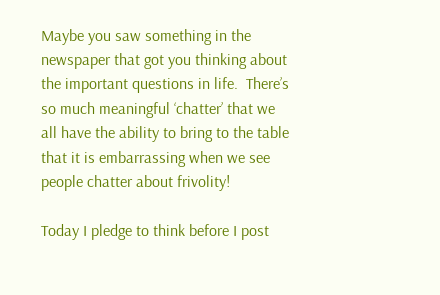Maybe you saw something in the newspaper that got you thinking about the important questions in life.  There’s so much meaningful ‘chatter’ that we all have the ability to bring to the table that it is embarrassing when we see people chatter about frivolity!

Today I pledge to think before I post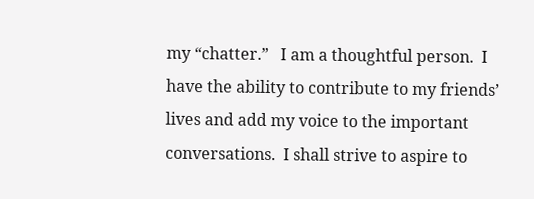my “chatter.”   I am a thoughtful person.  I have the ability to contribute to my friends’ lives and add my voice to the important conversations.  I shall strive to aspire to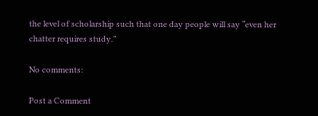the level of scholarship such that one day people will say “even her chatter requires study.”

No comments:

Post a Comment